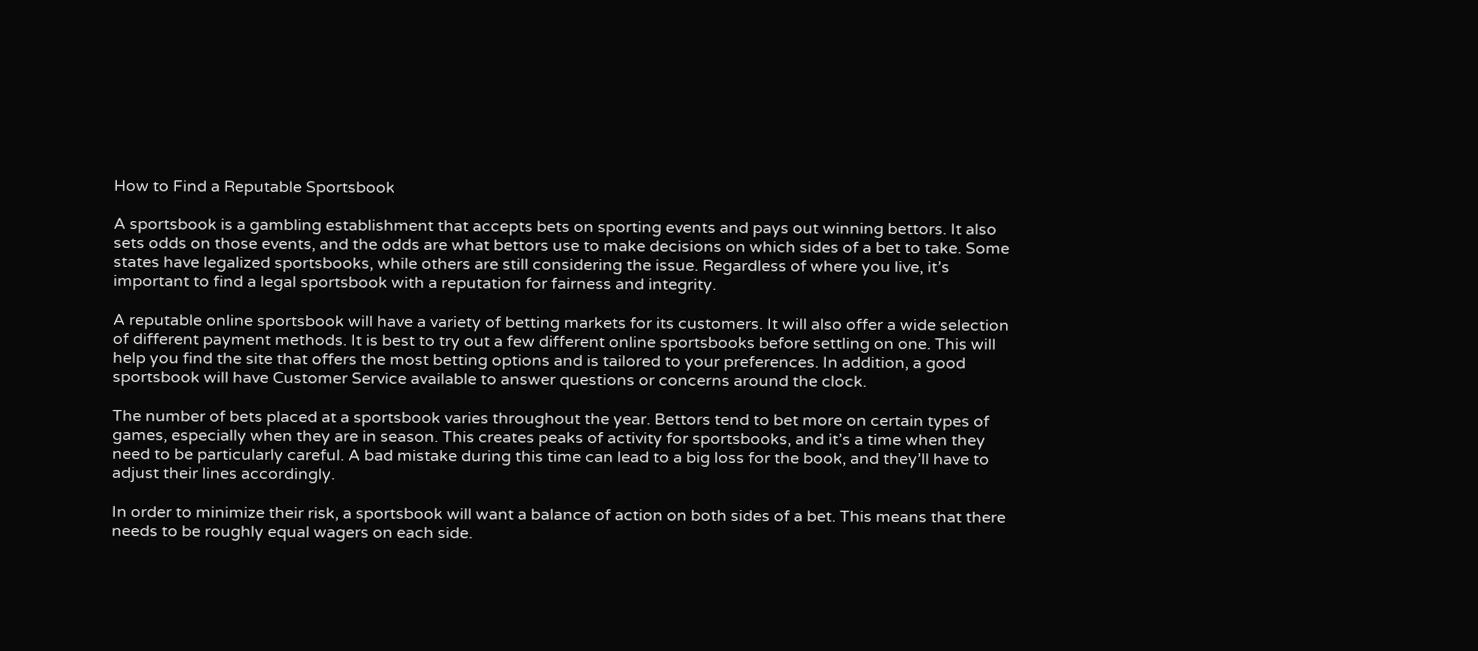How to Find a Reputable Sportsbook

A sportsbook is a gambling establishment that accepts bets on sporting events and pays out winning bettors. It also sets odds on those events, and the odds are what bettors use to make decisions on which sides of a bet to take. Some states have legalized sportsbooks, while others are still considering the issue. Regardless of where you live, it’s important to find a legal sportsbook with a reputation for fairness and integrity.

A reputable online sportsbook will have a variety of betting markets for its customers. It will also offer a wide selection of different payment methods. It is best to try out a few different online sportsbooks before settling on one. This will help you find the site that offers the most betting options and is tailored to your preferences. In addition, a good sportsbook will have Customer Service available to answer questions or concerns around the clock.

The number of bets placed at a sportsbook varies throughout the year. Bettors tend to bet more on certain types of games, especially when they are in season. This creates peaks of activity for sportsbooks, and it’s a time when they need to be particularly careful. A bad mistake during this time can lead to a big loss for the book, and they’ll have to adjust their lines accordingly.

In order to minimize their risk, a sportsbook will want a balance of action on both sides of a bet. This means that there needs to be roughly equal wagers on each side.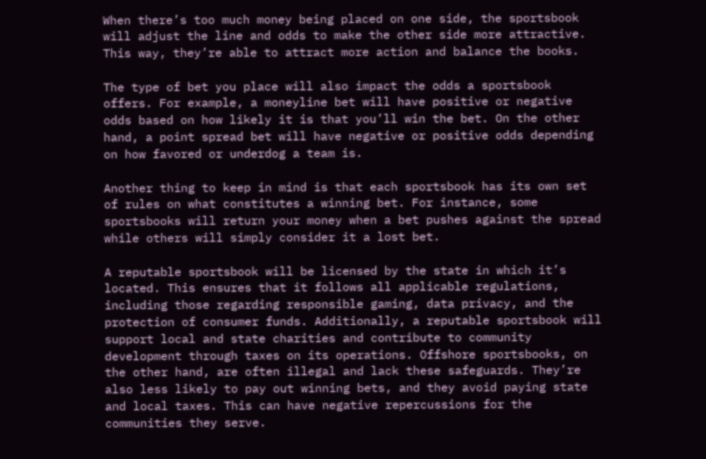When there’s too much money being placed on one side, the sportsbook will adjust the line and odds to make the other side more attractive. This way, they’re able to attract more action and balance the books.

The type of bet you place will also impact the odds a sportsbook offers. For example, a moneyline bet will have positive or negative odds based on how likely it is that you’ll win the bet. On the other hand, a point spread bet will have negative or positive odds depending on how favored or underdog a team is.

Another thing to keep in mind is that each sportsbook has its own set of rules on what constitutes a winning bet. For instance, some sportsbooks will return your money when a bet pushes against the spread while others will simply consider it a lost bet.

A reputable sportsbook will be licensed by the state in which it’s located. This ensures that it follows all applicable regulations, including those regarding responsible gaming, data privacy, and the protection of consumer funds. Additionally, a reputable sportsbook will support local and state charities and contribute to community development through taxes on its operations. Offshore sportsbooks, on the other hand, are often illegal and lack these safeguards. They’re also less likely to pay out winning bets, and they avoid paying state and local taxes. This can have negative repercussions for the communities they serve.